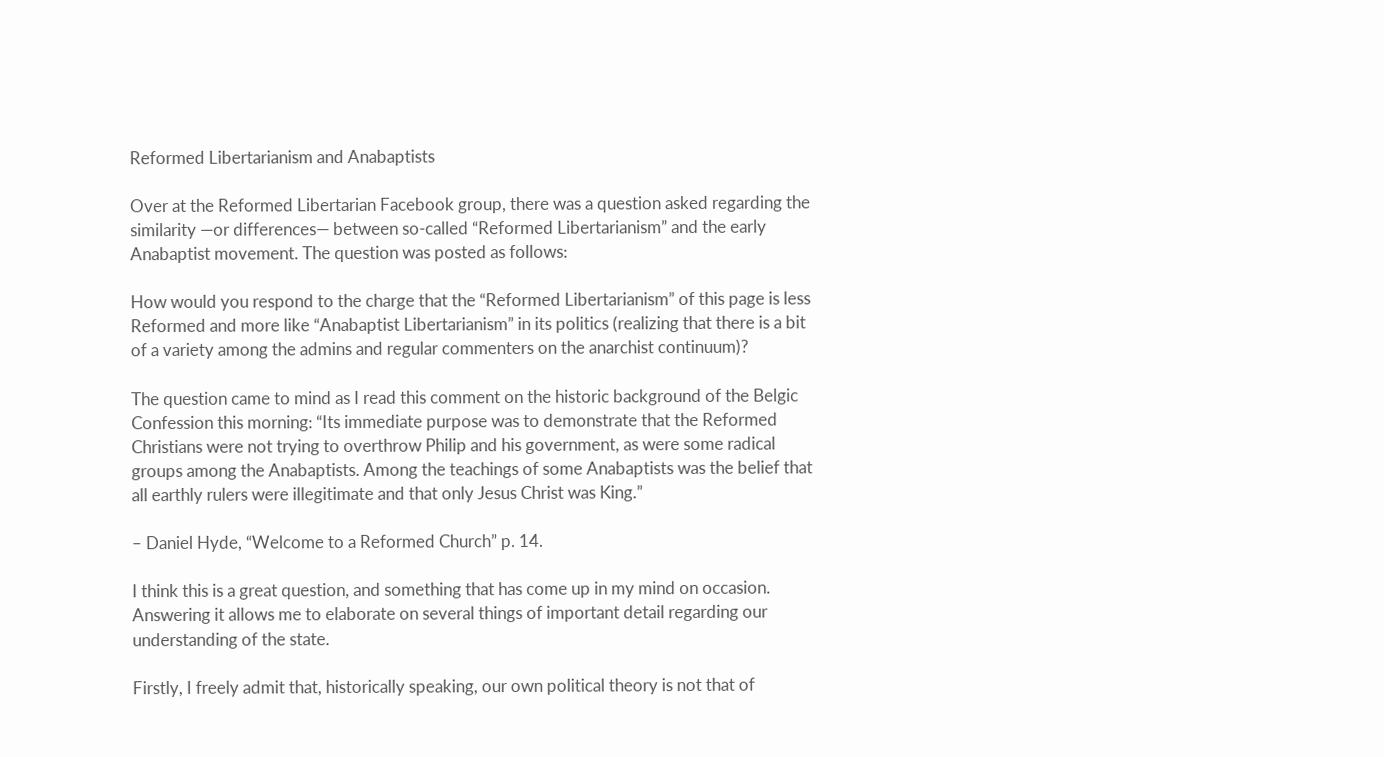Reformed Libertarianism and Anabaptists

Over at the Reformed Libertarian Facebook group, there was a question asked regarding the similarity —or differences— between so-called “Reformed Libertarianism” and the early Anabaptist movement. The question was posted as follows:

How would you respond to the charge that the “Reformed Libertarianism” of this page is less Reformed and more like “Anabaptist Libertarianism” in its politics (realizing that there is a bit of a variety among the admins and regular commenters on the anarchist continuum)?

The question came to mind as I read this comment on the historic background of the Belgic Confession this morning: “Its immediate purpose was to demonstrate that the Reformed Christians were not trying to overthrow Philip and his government, as were some radical groups among the Anabaptists. Among the teachings of some Anabaptists was the belief that all earthly rulers were illegitimate and that only Jesus Christ was King.”

– Daniel Hyde, “Welcome to a Reformed Church” p. 14.

I think this is a great question, and something that has come up in my mind on occasion. Answering it allows me to elaborate on several things of important detail regarding our understanding of the state.

Firstly, I freely admit that, historically speaking, our own political theory is not that of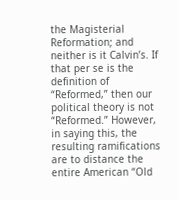the Magisterial Reformation; and neither is it Calvin’s. If that per se is the definition of “Reformed,” then our political theory is not “Reformed.” However, in saying this, the resulting ramifications are to distance the entire American “Old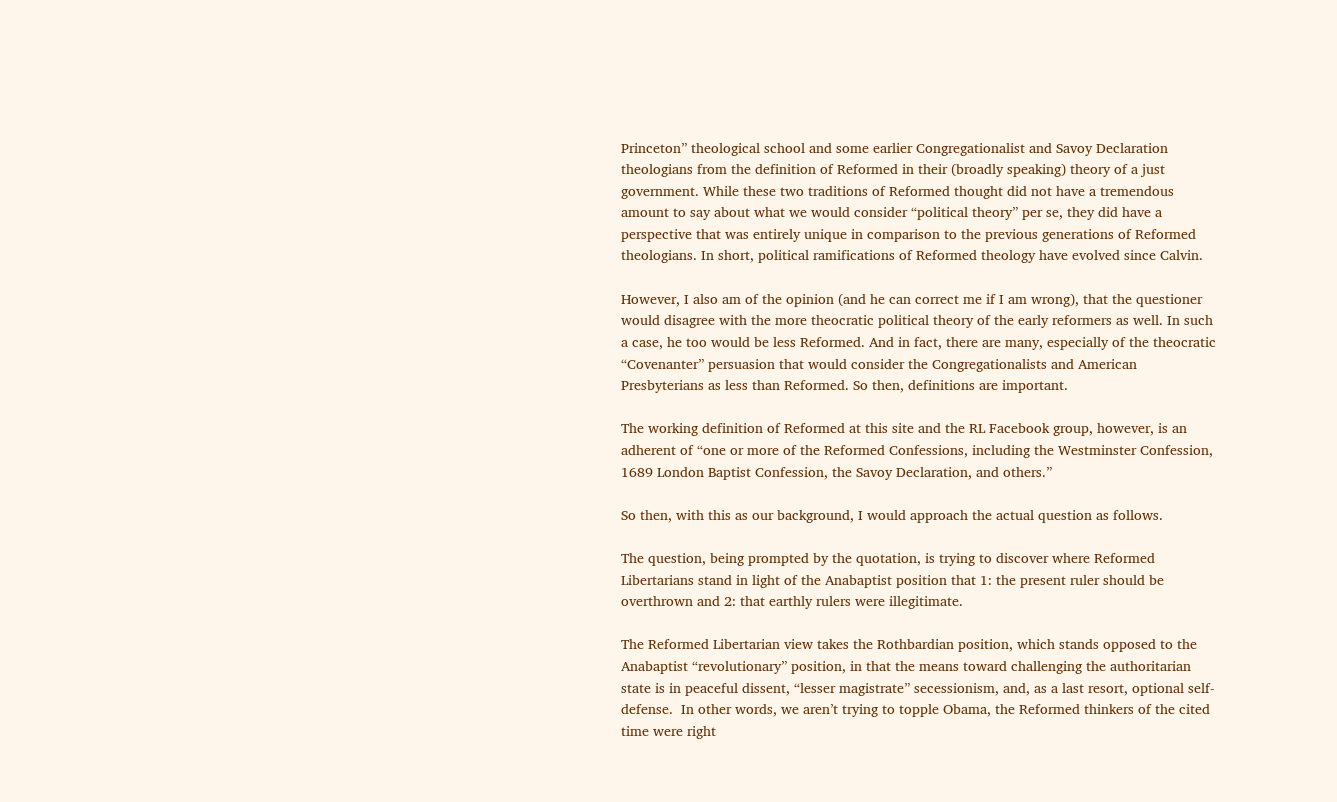Princeton” theological school and some earlier Congregationalist and Savoy Declaration theologians from the definition of Reformed in their (broadly speaking) theory of a just government. While these two traditions of Reformed thought did not have a tremendous amount to say about what we would consider “political theory” per se, they did have a perspective that was entirely unique in comparison to the previous generations of Reformed theologians. In short, political ramifications of Reformed theology have evolved since Calvin.

However, I also am of the opinion (and he can correct me if I am wrong), that the questioner would disagree with the more theocratic political theory of the early reformers as well. In such a case, he too would be less Reformed. And in fact, there are many, especially of the theocratic “Covenanter” persuasion that would consider the Congregationalists and American Presbyterians as less than Reformed. So then, definitions are important.

The working definition of Reformed at this site and the RL Facebook group, however, is an adherent of “one or more of the Reformed Confessions, including the Westminster Confession, 1689 London Baptist Confession, the Savoy Declaration, and others.”

So then, with this as our background, I would approach the actual question as follows.

The question, being prompted by the quotation, is trying to discover where Reformed Libertarians stand in light of the Anabaptist position that 1: the present ruler should be overthrown and 2: that earthly rulers were illegitimate.

The Reformed Libertarian view takes the Rothbardian position, which stands opposed to the Anabaptist “revolutionary” position, in that the means toward challenging the authoritarian state is in peaceful dissent, “lesser magistrate” secessionism, and, as a last resort, optional self-defense.  In other words, we aren’t trying to topple Obama, the Reformed thinkers of the cited time were right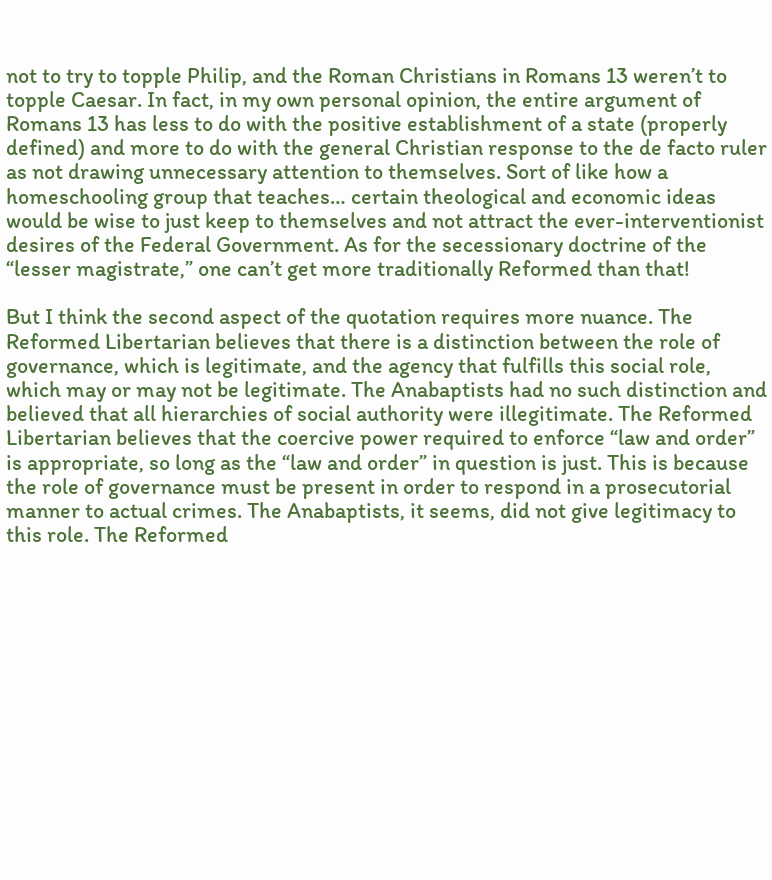not to try to topple Philip, and the Roman Christians in Romans 13 weren’t to topple Caesar. In fact, in my own personal opinion, the entire argument of Romans 13 has less to do with the positive establishment of a state (properly defined) and more to do with the general Christian response to the de facto ruler as not drawing unnecessary attention to themselves. Sort of like how a homeschooling group that teaches… certain theological and economic ideas would be wise to just keep to themselves and not attract the ever-interventionist desires of the Federal Government. As for the secessionary doctrine of the “lesser magistrate,” one can’t get more traditionally Reformed than that!

But I think the second aspect of the quotation requires more nuance. The Reformed Libertarian believes that there is a distinction between the role of governance, which is legitimate, and the agency that fulfills this social role, which may or may not be legitimate. The Anabaptists had no such distinction and believed that all hierarchies of social authority were illegitimate. The Reformed Libertarian believes that the coercive power required to enforce “law and order” is appropriate, so long as the “law and order” in question is just. This is because the role of governance must be present in order to respond in a prosecutorial manner to actual crimes. The Anabaptists, it seems, did not give legitimacy to this role. The Reformed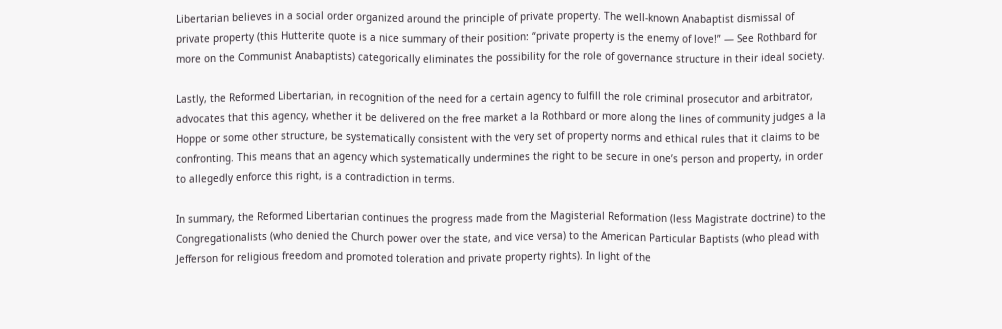Libertarian believes in a social order organized around the principle of private property. The well-known Anabaptist dismissal of private property (this Hutterite quote is a nice summary of their position: “private property is the enemy of love!” — See Rothbard for more on the Communist Anabaptists) categorically eliminates the possibility for the role of governance structure in their ideal society.

Lastly, the Reformed Libertarian, in recognition of the need for a certain agency to fulfill the role criminal prosecutor and arbitrator, advocates that this agency, whether it be delivered on the free market a la Rothbard or more along the lines of community judges a la Hoppe or some other structure, be systematically consistent with the very set of property norms and ethical rules that it claims to be confronting. This means that an agency which systematically undermines the right to be secure in one’s person and property, in order to allegedly enforce this right, is a contradiction in terms.

In summary, the Reformed Libertarian continues the progress made from the Magisterial Reformation (less Magistrate doctrine) to the Congregationalists (who denied the Church power over the state, and vice versa) to the American Particular Baptists (who plead with Jefferson for religious freedom and promoted toleration and private property rights). In light of the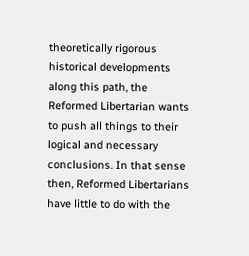theoretically rigorous historical developments along this path, the Reformed Libertarian wants to push all things to their logical and necessary conclusions. In that sense then, Reformed Libertarians have little to do with the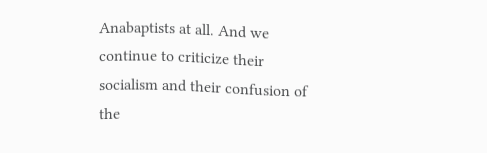Anabaptists at all. And we continue to criticize their socialism and their confusion of the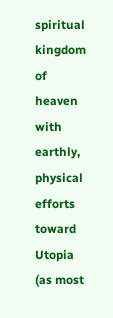spiritual kingdom of heaven with earthly, physical efforts toward Utopia (as most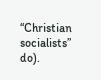“Christian socialists” do).